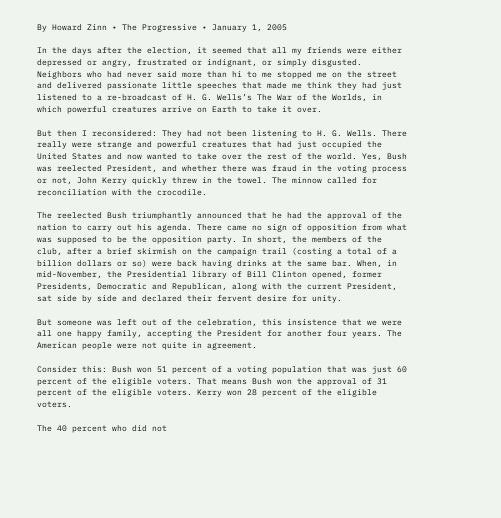By Howard Zinn • The Progressive • January 1, 2005

In the days after the election, it seemed that all my friends were either depressed or angry, frustrated or indignant, or simply disgusted. Neighbors who had never said more than hi to me stopped me on the street and delivered passionate little speeches that made me think they had just listened to a re-broadcast of H. G. Wells’s The War of the Worlds, in which powerful creatures arrive on Earth to take it over.

But then I reconsidered: They had not been listening to H. G. Wells. There really were strange and powerful creatures that had just occupied the United States and now wanted to take over the rest of the world. Yes, Bush was reelected President, and whether there was fraud in the voting process or not, John Kerry quickly threw in the towel. The minnow called for reconciliation with the crocodile.

The reelected Bush triumphantly announced that he had the approval of the nation to carry out his agenda. There came no sign of opposition from what was supposed to be the opposition party. In short, the members of the club, after a brief skirmish on the campaign trail (costing a total of a billion dollars or so) were back having drinks at the same bar. When, in mid-November, the Presidential library of Bill Clinton opened, former Presidents, Democratic and Republican, along with the current President, sat side by side and declared their fervent desire for unity.

But someone was left out of the celebration, this insistence that we were all one happy family, accepting the President for another four years. The American people were not quite in agreement.

Consider this: Bush won 51 percent of a voting population that was just 60 percent of the eligible voters. That means Bush won the approval of 31 percent of the eligible voters. Kerry won 28 percent of the eligible voters.

The 40 percent who did not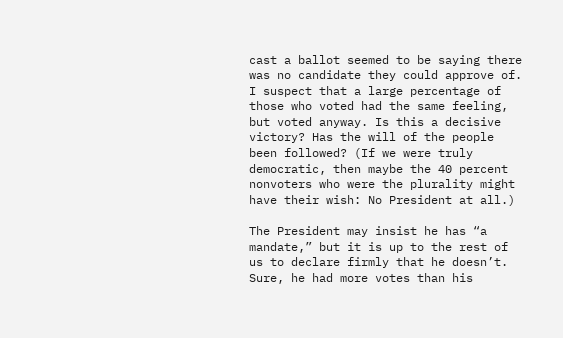cast a ballot seemed to be saying there was no candidate they could approve of. I suspect that a large percentage of those who voted had the same feeling, but voted anyway. Is this a decisive victory? Has the will of the people been followed? (If we were truly democratic, then maybe the 40 percent nonvoters who were the plurality might have their wish: No President at all.)

The President may insist he has “a mandate,” but it is up to the rest of us to declare firmly that he doesn’t. Sure, he had more votes than his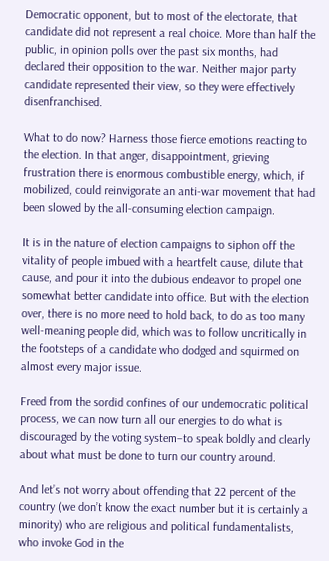Democratic opponent, but to most of the electorate, that candidate did not represent a real choice. More than half the public, in opinion polls over the past six months, had declared their opposition to the war. Neither major party candidate represented their view, so they were effectively disenfranchised.

What to do now? Harness those fierce emotions reacting to the election. In that anger, disappointment, grieving frustration there is enormous combustible energy, which, if mobilized, could reinvigorate an anti-war movement that had been slowed by the all-consuming election campaign.

It is in the nature of election campaigns to siphon off the vitality of people imbued with a heartfelt cause, dilute that cause, and pour it into the dubious endeavor to propel one somewhat better candidate into office. But with the election over, there is no more need to hold back, to do as too many well-meaning people did, which was to follow uncritically in the footsteps of a candidate who dodged and squirmed on almost every major issue.

Freed from the sordid confines of our undemocratic political process, we can now turn all our energies to do what is discouraged by the voting system–to speak boldly and clearly about what must be done to turn our country around.

And let’s not worry about offending that 22 percent of the country (we don’t know the exact number but it is certainly a minority) who are religious and political fundamentalists, who invoke God in the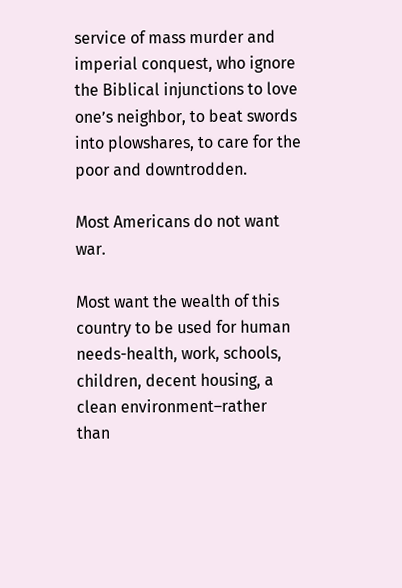service of mass murder and imperial conquest, who ignore the Biblical injunctions to love one’s neighbor, to beat swords into plowshares, to care for the poor and downtrodden.

Most Americans do not want war.

Most want the wealth of this country to be used for human needs-health, work, schools, children, decent housing, a clean environment–rather than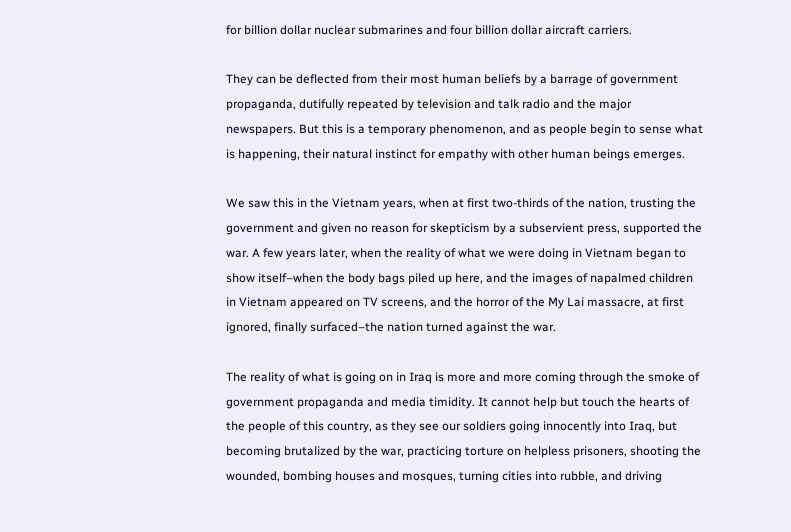for billion dollar nuclear submarines and four billion dollar aircraft carriers.

They can be deflected from their most human beliefs by a barrage of government propaganda, dutifully repeated by television and talk radio and the major newspapers. But this is a temporary phenomenon, and as people begin to sense what is happening, their natural instinct for empathy with other human beings emerges.

We saw this in the Vietnam years, when at first two-thirds of the nation, trusting the government and given no reason for skepticism by a subservient press, supported the war. A few years later, when the reality of what we were doing in Vietnam began to show itself–when the body bags piled up here, and the images of napalmed children in Vietnam appeared on TV screens, and the horror of the My Lai massacre, at first ignored, finally surfaced–the nation turned against the war.

The reality of what is going on in Iraq is more and more coming through the smoke of government propaganda and media timidity. It cannot help but touch the hearts of the people of this country, as they see our soldiers going innocently into Iraq, but becoming brutalized by the war, practicing torture on helpless prisoners, shooting the wounded, bombing houses and mosques, turning cities into rubble, and driving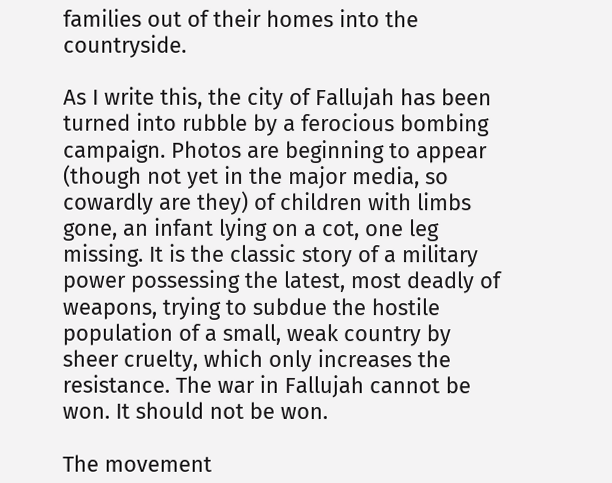families out of their homes into the countryside.

As I write this, the city of Fallujah has been turned into rubble by a ferocious bombing campaign. Photos are beginning to appear (though not yet in the major media, so cowardly are they) of children with limbs gone, an infant lying on a cot, one leg missing. It is the classic story of a military power possessing the latest, most deadly of weapons, trying to subdue the hostile population of a small, weak country by sheer cruelty, which only increases the resistance. The war in Fallujah cannot be won. It should not be won.

The movement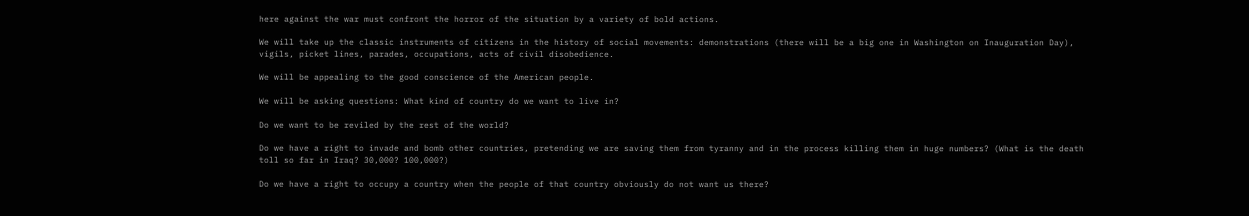here against the war must confront the horror of the situation by a variety of bold actions.

We will take up the classic instruments of citizens in the history of social movements: demonstrations (there will be a big one in Washington on Inauguration Day), vigils, picket lines, parades, occupations, acts of civil disobedience.

We will be appealing to the good conscience of the American people.

We will be asking questions: What kind of country do we want to live in?

Do we want to be reviled by the rest of the world?

Do we have a right to invade and bomb other countries, pretending we are saving them from tyranny and in the process killing them in huge numbers? (What is the death toll so far in Iraq? 30,000? 100,000?)

Do we have a right to occupy a country when the people of that country obviously do not want us there?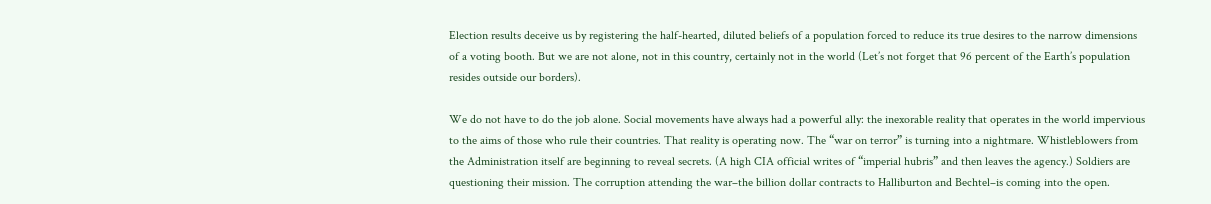Election results deceive us by registering the half-hearted, diluted beliefs of a population forced to reduce its true desires to the narrow dimensions of a voting booth. But we are not alone, not in this country, certainly not in the world (Let’s not forget that 96 percent of the Earth’s population resides outside our borders).

We do not have to do the job alone. Social movements have always had a powerful ally: the inexorable reality that operates in the world impervious to the aims of those who rule their countries. That reality is operating now. The “war on terror” is turning into a nightmare. Whistleblowers from the Administration itself are beginning to reveal secrets. (A high CIA official writes of “imperial hubris” and then leaves the agency.) Soldiers are questioning their mission. The corruption attending the war–the billion dollar contracts to Halliburton and Bechtel–is coming into the open.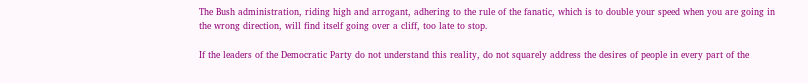The Bush administration, riding high and arrogant, adhering to the rule of the fanatic, which is to double your speed when you are going in the wrong direction, will find itself going over a cliff, too late to stop.

If the leaders of the Democratic Party do not understand this reality, do not squarely address the desires of people in every part of the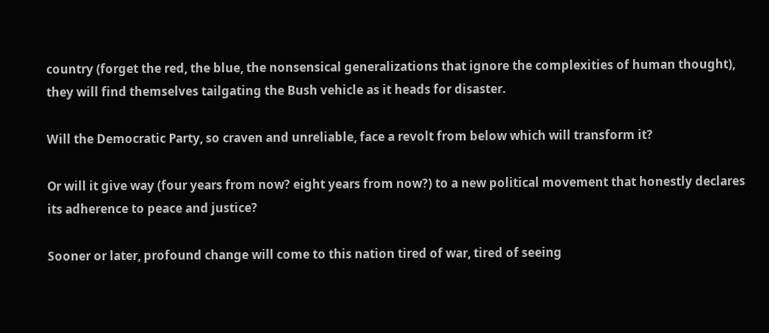country (forget the red, the blue, the nonsensical generalizations that ignore the complexities of human thought), they will find themselves tailgating the Bush vehicle as it heads for disaster.

Will the Democratic Party, so craven and unreliable, face a revolt from below which will transform it?

Or will it give way (four years from now? eight years from now?) to a new political movement that honestly declares its adherence to peace and justice?

Sooner or later, profound change will come to this nation tired of war, tired of seeing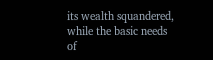its wealth squandered, while the basic needs of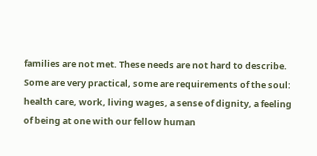families are not met. These needs are not hard to describe. Some are very practical, some are requirements of the soul: health care, work, living wages, a sense of dignity, a feeling of being at one with our fellow human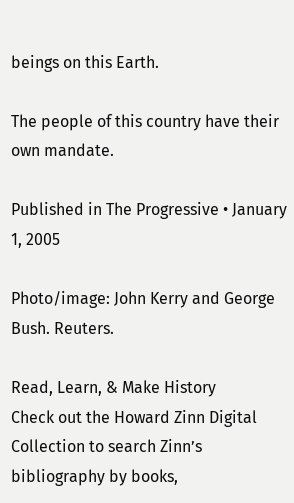beings on this Earth.

The people of this country have their own mandate.

Published in The Progressive • January 1, 2005

Photo/image: John Kerry and George Bush. Reuters.

Read, Learn, & Make History
Check out the Howard Zinn Digital Collection to search Zinn’s bibliography by books,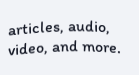articles, audio, video, and more.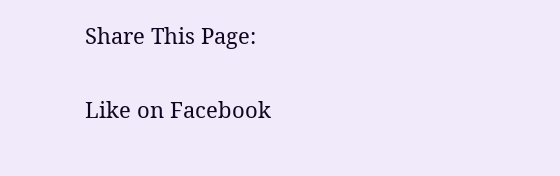Share This Page:

Like on Facebook